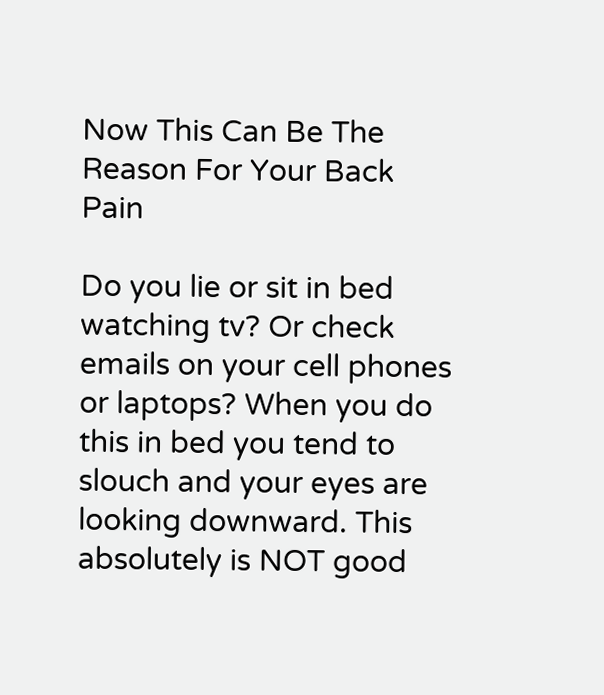Now This Can Be The Reason For Your Back Pain

Do you lie or sit in bed watching tv? Or check emails on your cell phones or laptops? When you do this in bed you tend to slouch and your eyes are looking downward. This absolutely is NOT good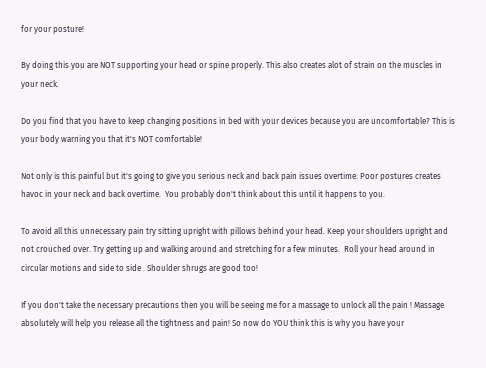for your posture!

By doing this you are NOT supporting your head or spine properly. This also creates alot of strain on the muscles in your neck.

Do you find that you have to keep changing positions in bed with your devices because you are uncomfortable? This is your body warning you that it's NOT comfortable!

Not only is this painful but it's going to give you serious neck and back pain issues overtime. Poor postures creates havoc in your neck and back overtime.  You probably don't think about this until it happens to you.

To avoid all this unnecessary pain try sitting upright with pillows behind your head. Keep your shoulders upright and not crouched over. Try getting up and walking around and stretching for a few minutes.  Roll your head around in circular motions and side to side . Shoulder shrugs are good too!

If you don't take the necessary precautions then you will be seeing me for a massage to unlock all the pain ! Massage absolutely will help you release all the tightness and pain! So now do YOU think this is why you have your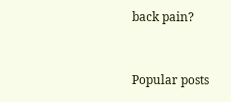back pain?


Popular posts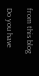from this blog

Do you have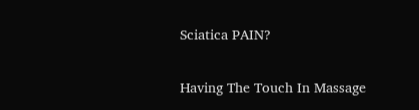Sciatica PAIN?

Having The Touch In Massage